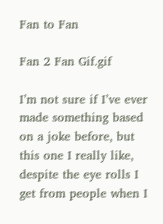Fan to Fan

Fan 2 Fan Gif.gif

I’m not sure if I’ve ever made something based on a joke before, but this one I really like, despite the eye rolls I get from people when I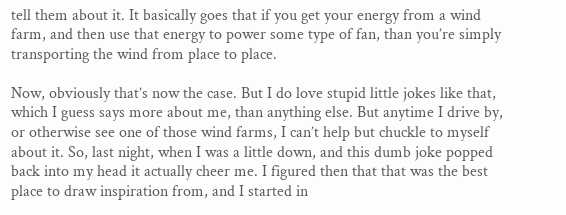tell them about it. It basically goes that if you get your energy from a wind farm, and then use that energy to power some type of fan, than you’re simply transporting the wind from place to place.

Now, obviously that’s now the case. But I do love stupid little jokes like that, which I guess says more about me, than anything else. But anytime I drive by, or otherwise see one of those wind farms, I can’t help but chuckle to myself about it. So, last night, when I was a little down, and this dumb joke popped back into my head it actually cheer me. I figured then that that was the best place to draw inspiration from, and I started in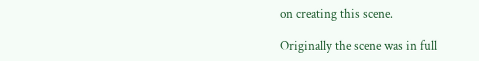on creating this scene.

Originally the scene was in full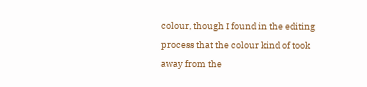colour, though I found in the editing process that the colour kind of took away from the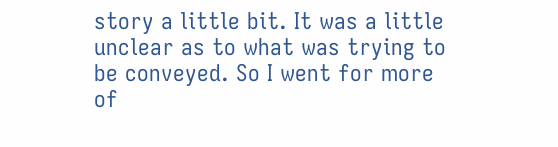story a little bit. It was a little unclear as to what was trying to be conveyed. So I went for more of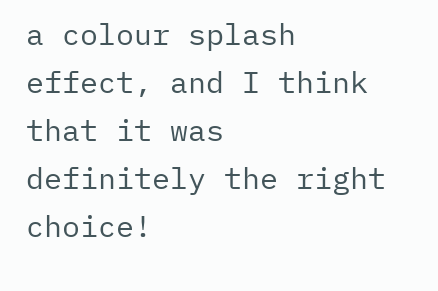a colour splash effect, and I think that it was definitely the right choice!